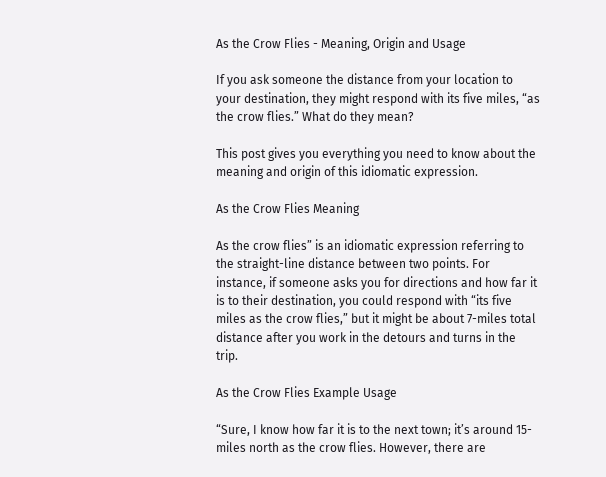As the Crow Flies - Meaning, Origin and Usage

If you ask someone the distance from your location to your destination, they might respond with its five miles, “as the crow flies.” What do they mean?

This post gives you everything you need to know about the meaning and origin of this idiomatic expression.

As the Crow Flies Meaning

As the crow flies” is an idiomatic expression referring to the straight-line distance between two points. For instance, if someone asks you for directions and how far it is to their destination, you could respond with “its five miles as the crow flies,” but it might be about 7-miles total distance after you work in the detours and turns in the trip.

As the Crow Flies Example Usage

“Sure, I know how far it is to the next town; it’s around 15-miles north as the crow flies. However, there are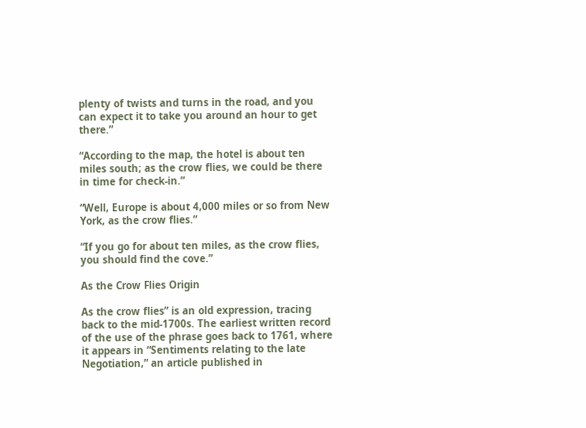plenty of twists and turns in the road, and you can expect it to take you around an hour to get there.”

“According to the map, the hotel is about ten miles south; as the crow flies, we could be there in time for check-in.”

“Well, Europe is about 4,000 miles or so from New York, as the crow flies.”

“If you go for about ten miles, as the crow flies, you should find the cove.”

As the Crow Flies Origin

As the crow flies” is an old expression, tracing back to the mid-1700s. The earliest written record of the use of the phrase goes back to 1761, where it appears in “Sentiments relating to the late Negotiation,” an article published in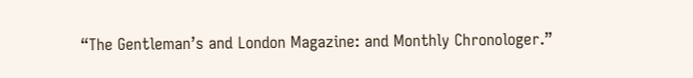“The Gentleman’s and London Magazine: and Monthly Chronologer.”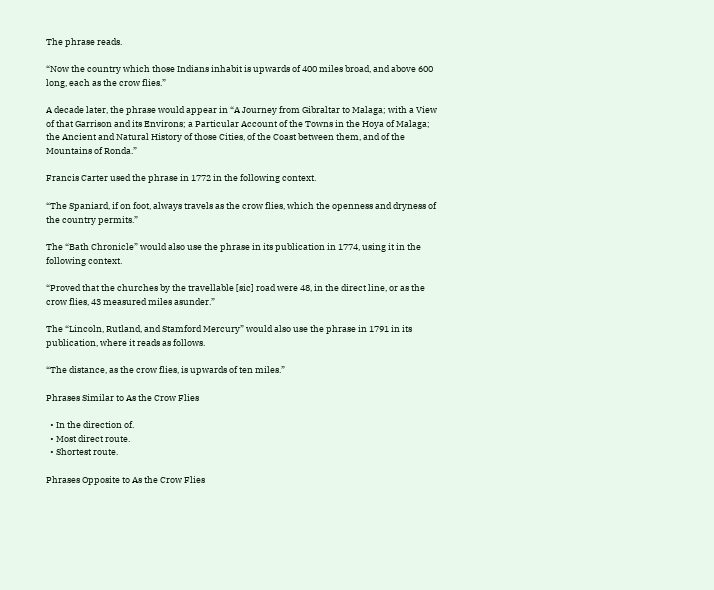The phrase reads.

“Now the country which those Indians inhabit is upwards of 400 miles broad, and above 600 long, each as the crow flies.”

A decade later, the phrase would appear in “A Journey from Gibraltar to Malaga; with a View of that Garrison and its Environs; a Particular Account of the Towns in the Hoya of Malaga; the Ancient and Natural History of those Cities, of the Coast between them, and of the Mountains of Ronda.”

Francis Carter used the phrase in 1772 in the following context.

“The Spaniard, if on foot, always travels as the crow flies, which the openness and dryness of the country permits.”

The “Bath Chronicle” would also use the phrase in its publication in 1774, using it in the following context.

“Proved that the churches by the travellable [sic] road were 48, in the direct line, or as the crow flies, 43 measured miles asunder.”

The “Lincoln, Rutland, and Stamford Mercury” would also use the phrase in 1791 in its publication, where it reads as follows.

“The distance, as the crow flies, is upwards of ten miles.”

Phrases Similar to As the Crow Flies

  • In the direction of.
  • Most direct route.
  • Shortest route.

Phrases Opposite to As the Crow Flies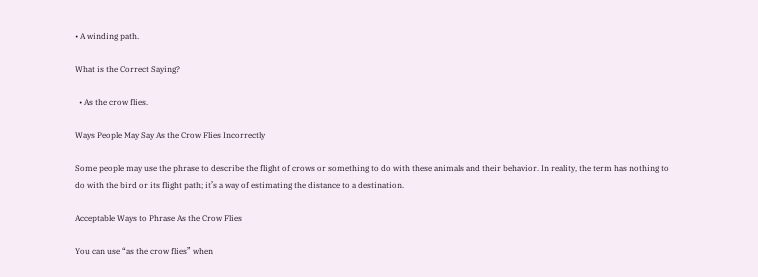• A winding path.

What is the Correct Saying?

  • As the crow flies.

Ways People May Say As the Crow Flies Incorrectly

Some people may use the phrase to describe the flight of crows or something to do with these animals and their behavior. In reality, the term has nothing to do with the bird or its flight path; it’s a way of estimating the distance to a destination.

Acceptable Ways to Phrase As the Crow Flies

You can use “as the crow flies” when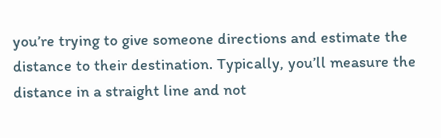you’re trying to give someone directions and estimate the distance to their destination. Typically, you’ll measure the distance in a straight line and not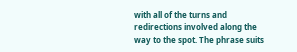with all of the turns and redirections involved along the way to the spot. The phrase suits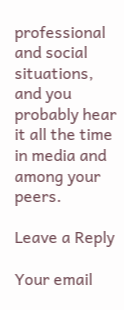professional and social situations, and you probably hear it all the time in media and among your peers.

Leave a Reply

Your email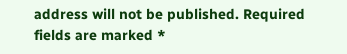address will not be published. Required fields are marked *